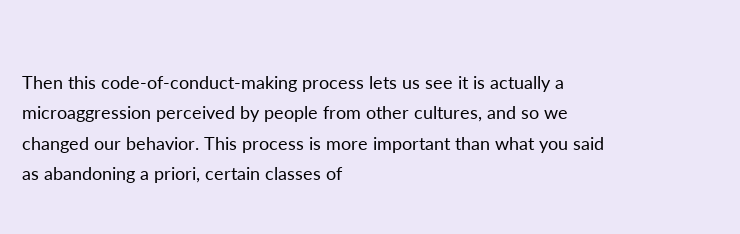Then this code-of-conduct-making process lets us see it is actually a microaggression perceived by people from other cultures, and so we changed our behavior. This process is more important than what you said as abandoning a priori, certain classes of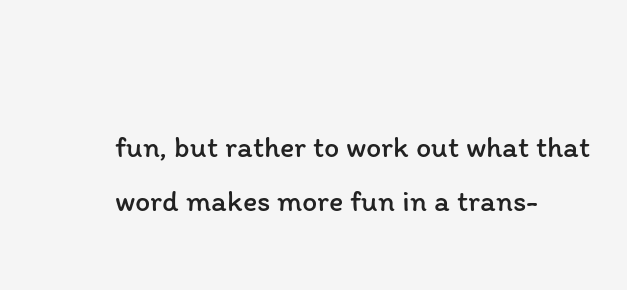fun, but rather to work out what that word makes more fun in a trans-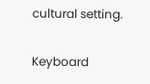cultural setting.

Keyboard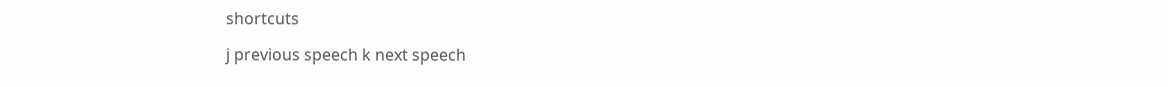shortcuts

j previous speech k next speech